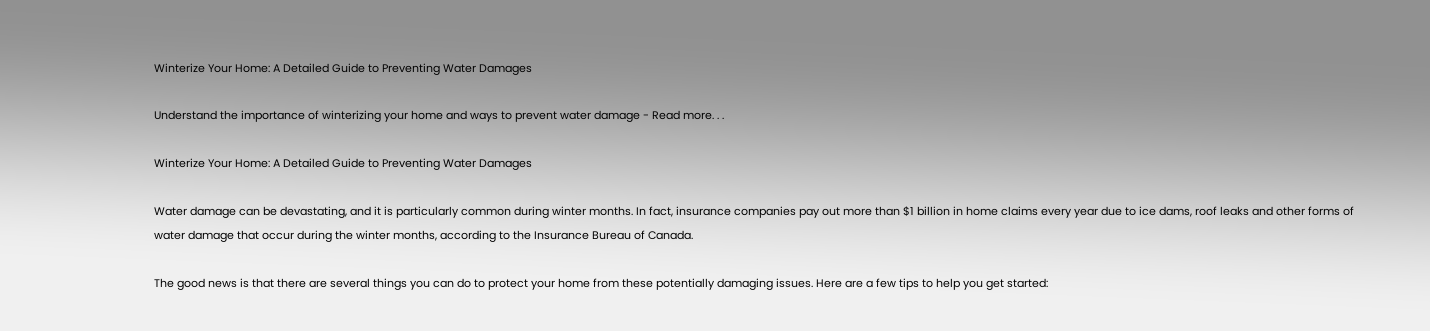Winterize Your Home: A Detailed Guide to Preventing Water Damages

Understand the importance of winterizing your home and ways to prevent water damage - Read more. . .

Winterize Your Home: A Detailed Guide to Preventing Water Damages

Water damage can be devastating, and it is particularly common during winter months. In fact, insurance companies pay out more than $1 billion in home claims every year due to ice dams, roof leaks and other forms of water damage that occur during the winter months, according to the Insurance Bureau of Canada.

The good news is that there are several things you can do to protect your home from these potentially damaging issues. Here are a few tips to help you get started: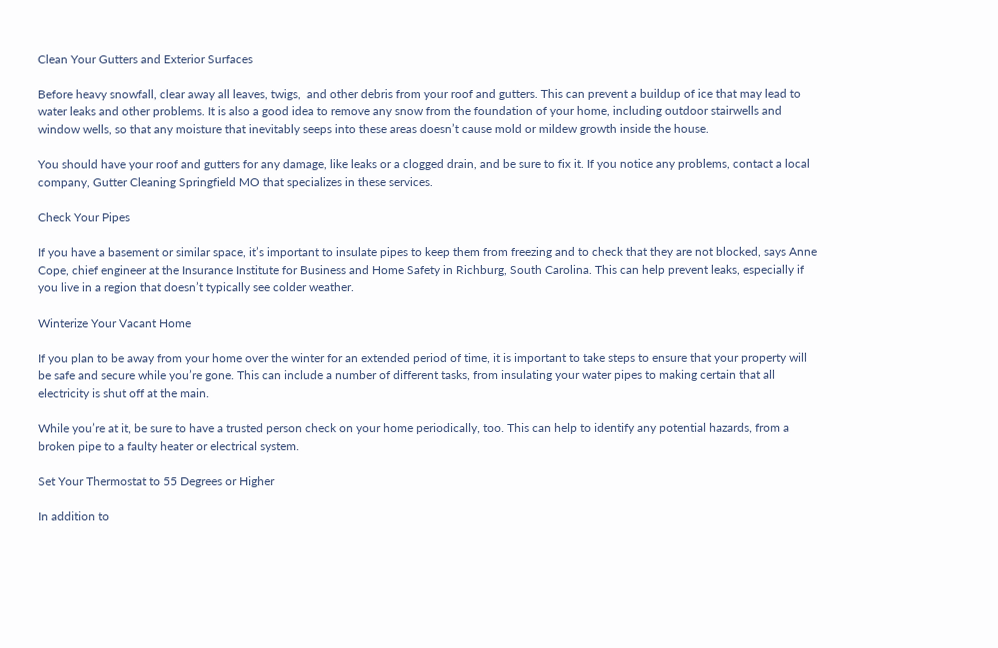Clean Your Gutters and Exterior Surfaces

Before heavy snowfall, clear away all leaves, twigs,  and other debris from your roof and gutters. This can prevent a buildup of ice that may lead to water leaks and other problems. It is also a good idea to remove any snow from the foundation of your home, including outdoor stairwells and window wells, so that any moisture that inevitably seeps into these areas doesn’t cause mold or mildew growth inside the house.

You should have your roof and gutters for any damage, like leaks or a clogged drain, and be sure to fix it. If you notice any problems, contact a local company, Gutter Cleaning Springfield MO that specializes in these services.

Check Your Pipes

If you have a basement or similar space, it’s important to insulate pipes to keep them from freezing and to check that they are not blocked, says Anne Cope, chief engineer at the Insurance Institute for Business and Home Safety in Richburg, South Carolina. This can help prevent leaks, especially if you live in a region that doesn’t typically see colder weather.

Winterize Your Vacant Home

If you plan to be away from your home over the winter for an extended period of time, it is important to take steps to ensure that your property will be safe and secure while you’re gone. This can include a number of different tasks, from insulating your water pipes to making certain that all electricity is shut off at the main.

While you’re at it, be sure to have a trusted person check on your home periodically, too. This can help to identify any potential hazards, from a broken pipe to a faulty heater or electrical system.

Set Your Thermostat to 55 Degrees or Higher

In addition to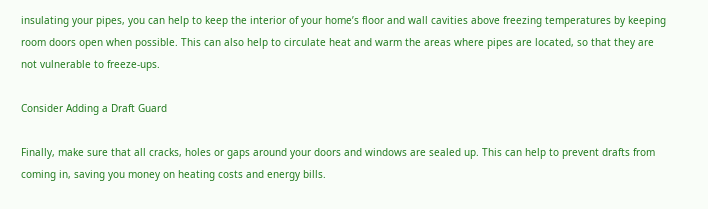insulating your pipes, you can help to keep the interior of your home’s floor and wall cavities above freezing temperatures by keeping room doors open when possible. This can also help to circulate heat and warm the areas where pipes are located, so that they are not vulnerable to freeze-ups.

Consider Adding a Draft Guard

Finally, make sure that all cracks, holes or gaps around your doors and windows are sealed up. This can help to prevent drafts from coming in, saving you money on heating costs and energy bills.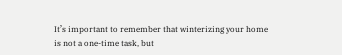It’s important to remember that winterizing your home is not a one-time task, but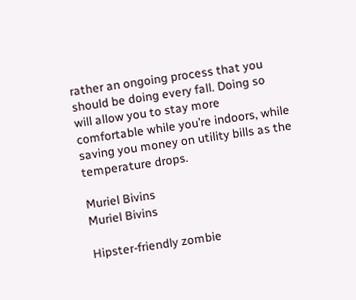rather an ongoing process that you should be doing every fall. Doing so will allow you to stay more comfortable while you’re indoors, while saving you money on utility bills as the temperature drops.

Muriel Bivins
Muriel Bivins

Hipster-friendly zombie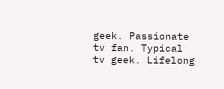geek. Passionate tv fan. Typical tv geek. Lifelong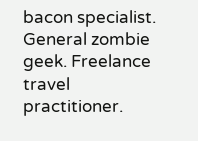bacon specialist. General zombie geek. Freelance travel practitioner.